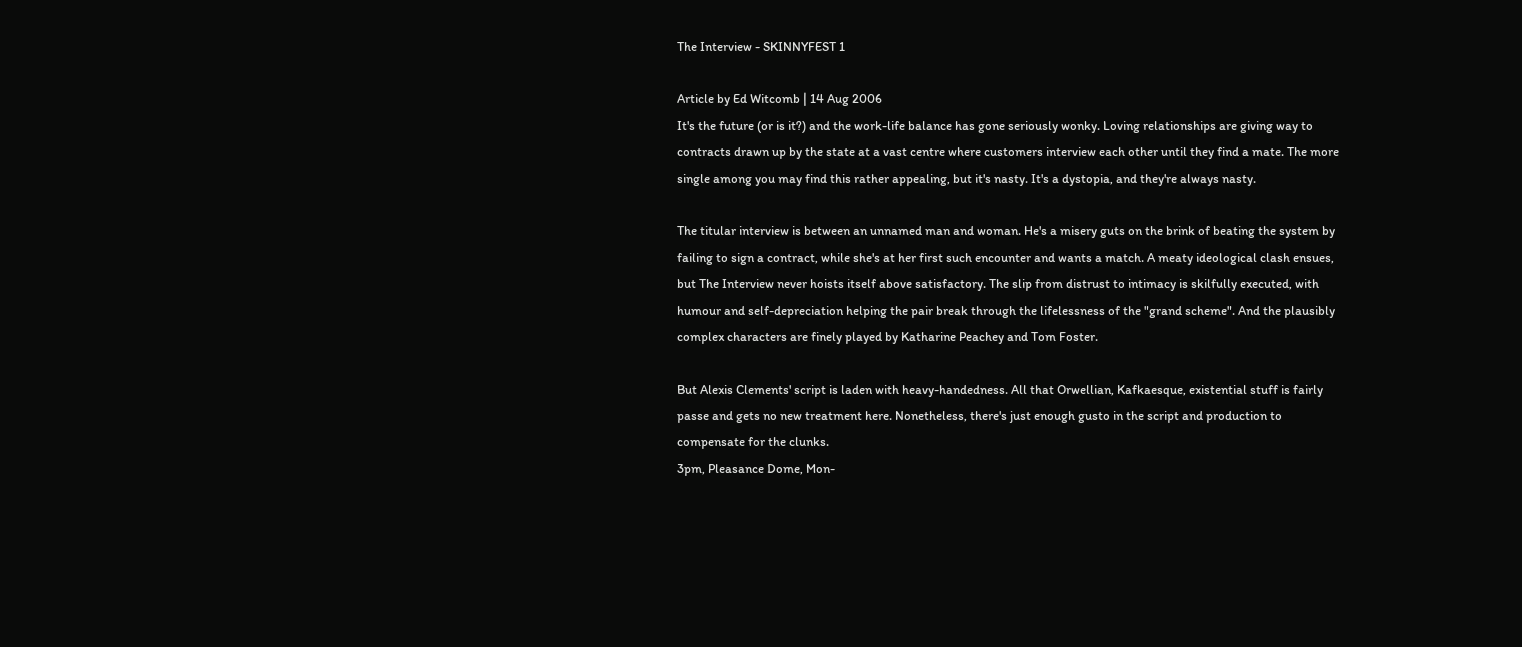The Interview - SKINNYFEST 1

Article by Ed Witcomb | 14 Aug 2006
It's the future (or is it?) and the work-life balance has gone seriously wonky. Loving relationships are giving way to contracts drawn up by the state at a vast centre where customers interview each other until they find a mate. The more single among you may find this rather appealing, but it's nasty. It's a dystopia, and they're always nasty.

The titular interview is between an unnamed man and woman. He's a misery guts on the brink of beating the system by failing to sign a contract, while she's at her first such encounter and wants a match. A meaty ideological clash ensues, but The Interview never hoists itself above satisfactory. The slip from distrust to intimacy is skilfully executed, with humour and self-depreciation helping the pair break through the lifelessness of the "grand scheme". And the plausibly complex characters are finely played by Katharine Peachey and Tom Foster.

But Alexis Clements' script is laden with heavy-handedness. All that Orwellian, Kafkaesque, existential stuff is fairly passe and gets no new treatment here. Nonetheless, there's just enough gusto in the script and production to compensate for the clunks.
3pm, Pleasance Dome, Mon-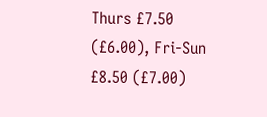Thurs £7.50 (£6.00), Fri-Sun £8.50 (£7.00)